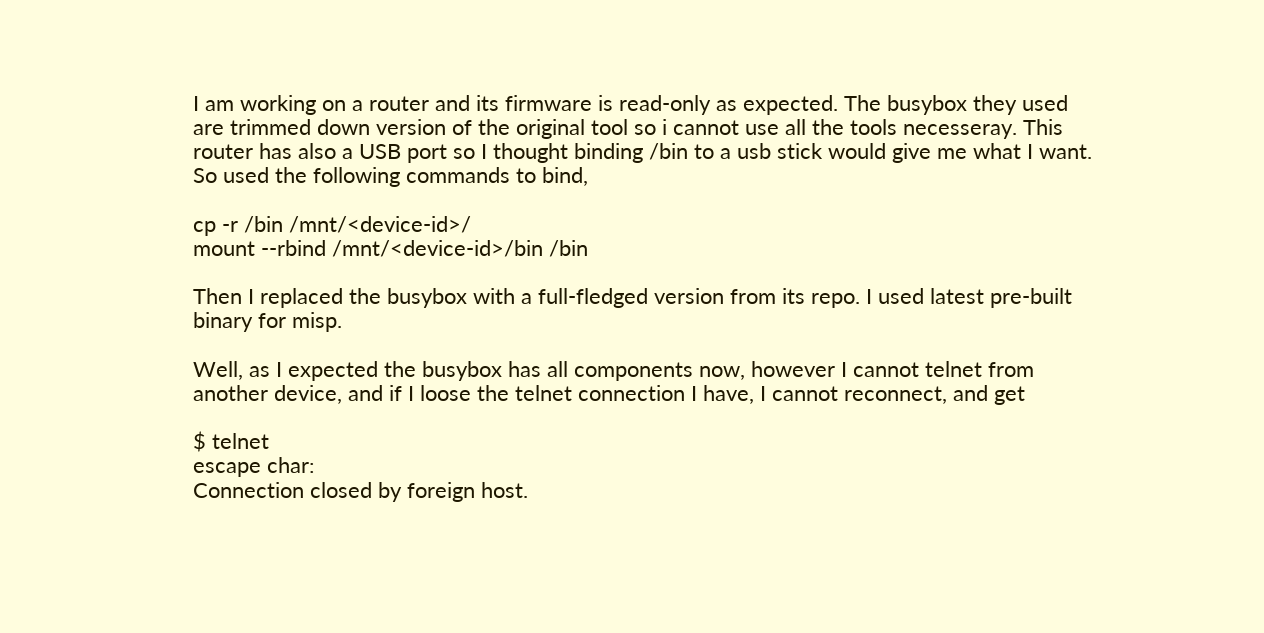I am working on a router and its firmware is read-only as expected. The busybox they used are trimmed down version of the original tool so i cannot use all the tools necesseray. This router has also a USB port so I thought binding /bin to a usb stick would give me what I want. So used the following commands to bind,

cp -r /bin /mnt/<device-id>/
mount --rbind /mnt/<device-id>/bin /bin

Then I replaced the busybox with a full-fledged version from its repo. I used latest pre-built binary for misp.

Well, as I expected the busybox has all components now, however I cannot telnet from another device, and if I loose the telnet connection I have, I cannot reconnect, and get

$ telnet
escape char:
Connection closed by foreign host.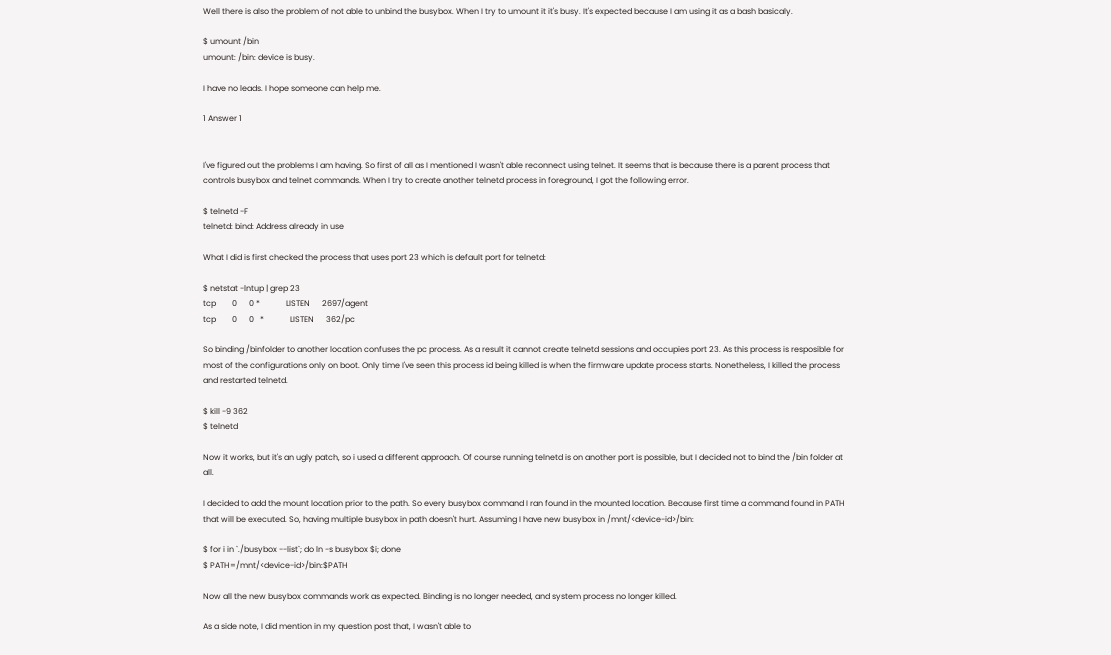Well there is also the problem of not able to unbind the busybox. When I try to umount it it's busy. It's expected because I am using it as a bash basicaly.

$ umount /bin
umount: /bin: device is busy.

I have no leads. I hope someone can help me.

1 Answer 1


I've figured out the problems I am having. So first of all as I mentioned I wasn't able reconnect using telnet. It seems that is because there is a parent process that controls busybox and telnet commands. When I try to create another telnetd process in foreground, I got the following error.

$ telnetd -F
telnetd: bind: Address already in use

What I did is first checked the process that uses port 23 which is default port for telnetd:

$ netstat -lntup | grep 23
tcp        0      0 *             LISTEN      2697/agent
tcp        0      0   *             LISTEN      362/pc

So binding /binfolder to another location confuses the pc process. As a result it cannot create telnetd sessions and occupies port 23. As this process is resposible for most of the configurations only on boot. Only time I've seen this process id being killed is when the firmware update process starts. Nonetheless, I killed the process and restarted telnetd.

$ kill -9 362
$ telnetd

Now it works, but it's an ugly patch, so i used a different approach. Of course running telnetd is on another port is possible, but I decided not to bind the /bin folder at all.

I decided to add the mount location prior to the path. So every busybox command I ran found in the mounted location. Because first time a command found in PATH that will be executed. So, having multiple busybox in path doesn't hurt. Assuming I have new busybox in /mnt/<device-id>/bin:

$ for i in `./busybox --list`; do ln -s busybox $i; done
$ PATH=/mnt/<device-id>/bin:$PATH

Now all the new busybox commands work as expected. Binding is no longer needed, and system process no longer killed.

As a side note, I did mention in my question post that, I wasn't able to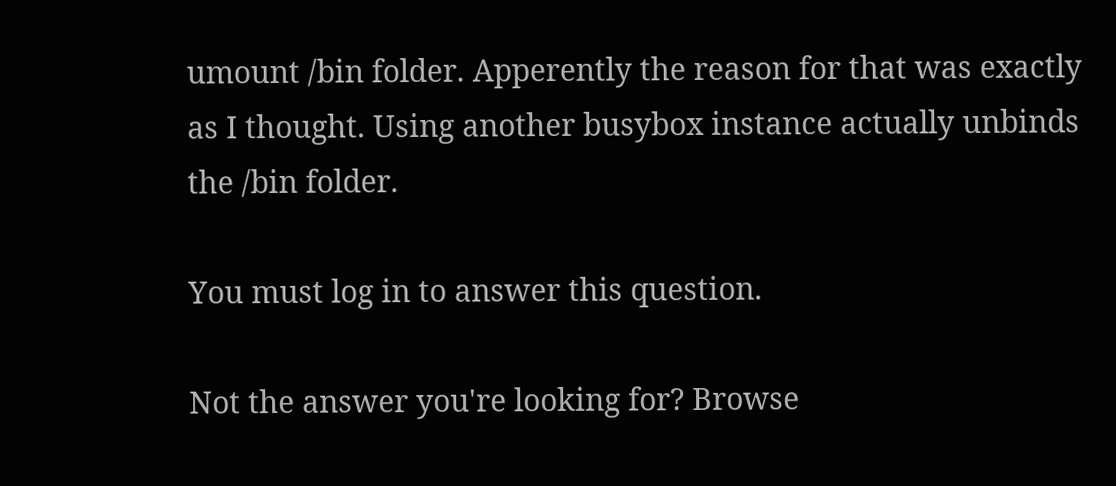umount /bin folder. Apperently the reason for that was exactly as I thought. Using another busybox instance actually unbinds the /bin folder.

You must log in to answer this question.

Not the answer you're looking for? Browse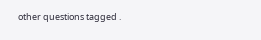other questions tagged .